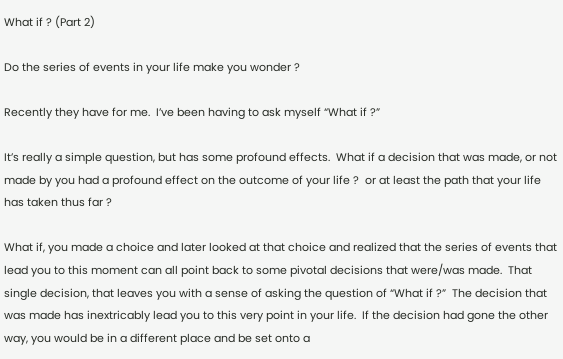What if ? (Part 2)

Do the series of events in your life make you wonder ?

Recently they have for me.  I’ve been having to ask myself “What if ?”

It’s really a simple question, but has some profound effects.  What if a decision that was made, or not made by you had a profound effect on the outcome of your life ?  or at least the path that your life has taken thus far ?

What if, you made a choice and later looked at that choice and realized that the series of events that lead you to this moment can all point back to some pivotal decisions that were/was made.  That single decision, that leaves you with a sense of asking the question of “What if ?”  The decision that was made has inextricably lead you to this very point in your life.  If the decision had gone the other way, you would be in a different place and be set onto a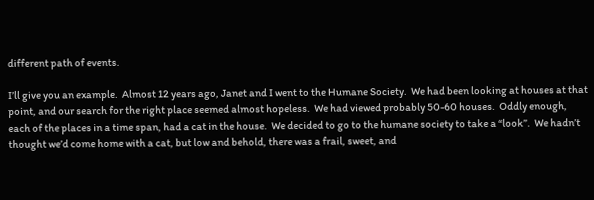different path of events.

I’ll give you an example.  Almost 12 years ago, Janet and I went to the Humane Society.  We had been looking at houses at that point, and our search for the right place seemed almost hopeless.  We had viewed probably 50-60 houses.  Oddly enough, each of the places in a time span, had a cat in the house.  We decided to go to the humane society to take a “look”.  We hadn’t thought we’d come home with a cat, but low and behold, there was a frail, sweet, and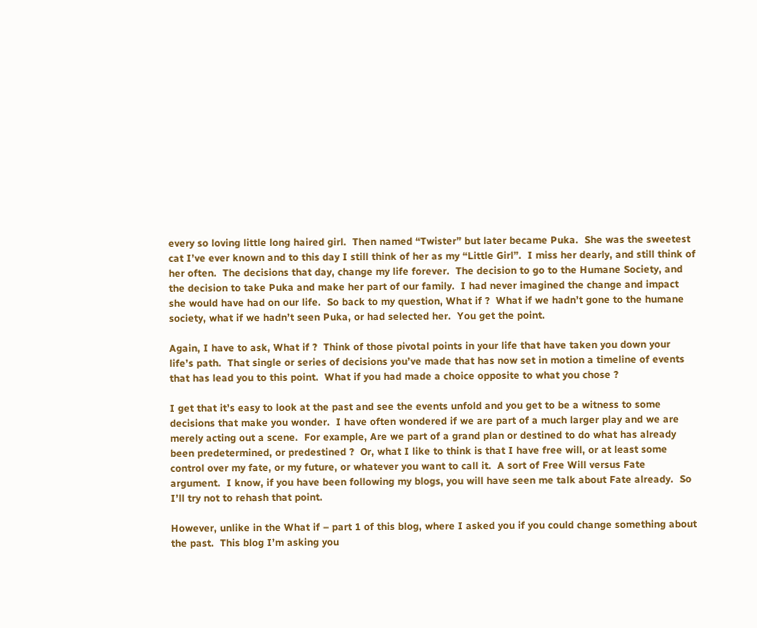every so loving little long haired girl.  Then named “Twister” but later became Puka.  She was the sweetest cat I’ve ever known and to this day I still think of her as my “Little Girl”.  I miss her dearly, and still think of her often.  The decisions that day, change my life forever.  The decision to go to the Humane Society, and the decision to take Puka and make her part of our family.  I had never imagined the change and impact she would have had on our life.  So back to my question, What if ?  What if we hadn’t gone to the humane society, what if we hadn’t seen Puka, or had selected her.  You get the point.

Again, I have to ask, What if ?  Think of those pivotal points in your life that have taken you down your life’s path.  That single or series of decisions you’ve made that has now set in motion a timeline of events that has lead you to this point.  What if you had made a choice opposite to what you chose ?

I get that it’s easy to look at the past and see the events unfold and you get to be a witness to some decisions that make you wonder.  I have often wondered if we are part of a much larger play and we are merely acting out a scene.  For example, Are we part of a grand plan or destined to do what has already been predetermined, or predestined ?  Or, what I like to think is that I have free will, or at least some control over my fate, or my future, or whatever you want to call it.  A sort of Free Will versus Fate argument.  I know, if you have been following my blogs, you will have seen me talk about Fate already.  So I’ll try not to rehash that point.

However, unlike in the What if – part 1 of this blog, where I asked you if you could change something about the past.  This blog I’m asking you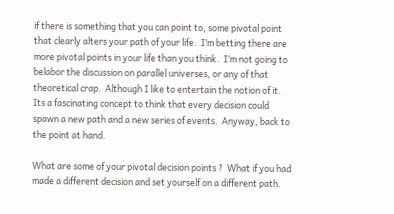if there is something that you can point to, some pivotal point that clearly alters your path of your life.  I’m betting there are more pivotal points in your life than you think.  I’m not going to belabor the discussion on parallel universes, or any of that theoretical crap.  Although I like to entertain the notion of it.  Its a fascinating concept to think that every decision could spawn a new path and a new series of events.  Anyway, back to the point at hand.

What are some of your pivotal decision points ?  What if you had made a different decision and set yourself on a different path.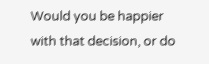Would you be happier with that decision, or do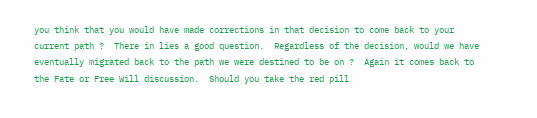you think that you would have made corrections in that decision to come back to your current path ?  There in lies a good question.  Regardless of the decision, would we have eventually migrated back to the path we were destined to be on ?  Again it comes back to the Fate or Free Will discussion.  Should you take the red pill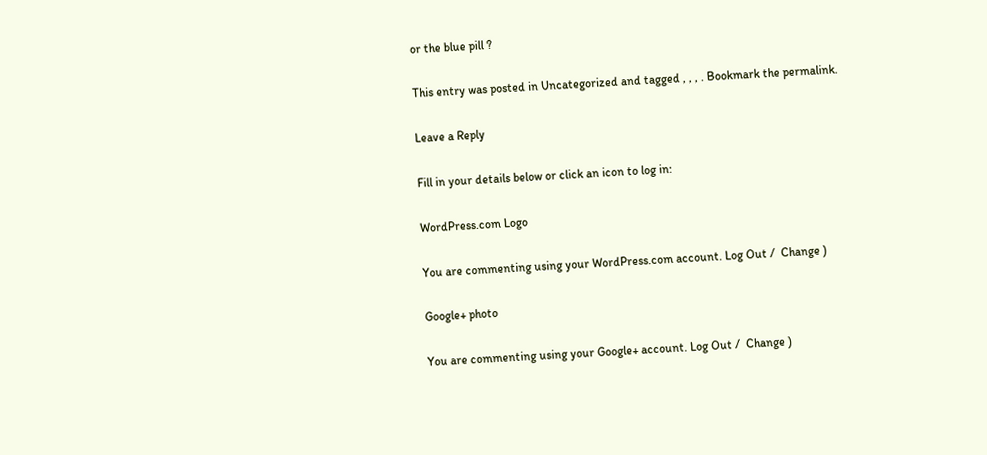or the blue pill ?

This entry was posted in Uncategorized and tagged , , , . Bookmark the permalink.

Leave a Reply

Fill in your details below or click an icon to log in:

WordPress.com Logo

You are commenting using your WordPress.com account. Log Out /  Change )

Google+ photo

You are commenting using your Google+ account. Log Out /  Change )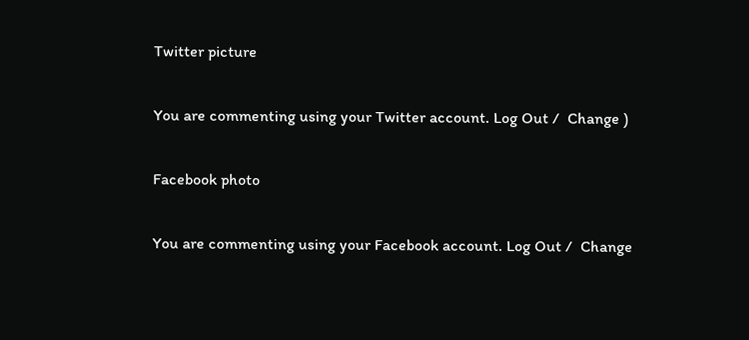Twitter picture

You are commenting using your Twitter account. Log Out /  Change )

Facebook photo

You are commenting using your Facebook account. Log Out /  Change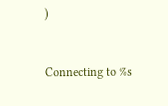)


Connecting to %s